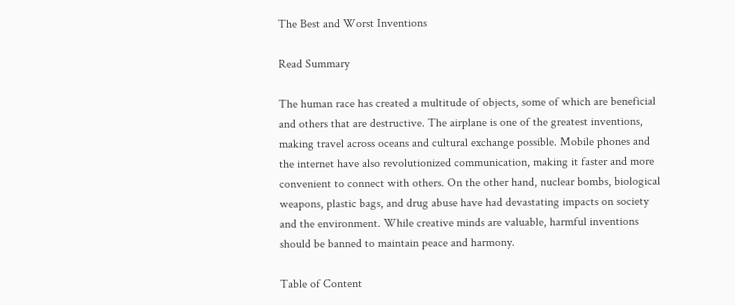The Best and Worst Inventions

Read Summary

The human race has created a multitude of objects, some of which are beneficial and others that are destructive. The airplane is one of the greatest inventions, making travel across oceans and cultural exchange possible. Mobile phones and the internet have also revolutionized communication, making it faster and more convenient to connect with others. On the other hand, nuclear bombs, biological weapons, plastic bags, and drug abuse have had devastating impacts on society and the environment. While creative minds are valuable, harmful inventions should be banned to maintain peace and harmony.

Table of Content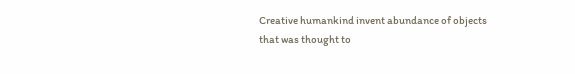Creative humankind invent abundance of objects that was thought to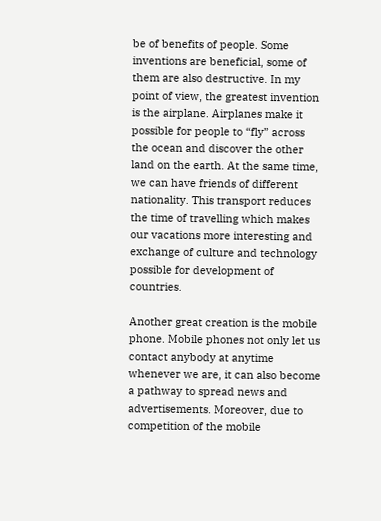be of benefits of people. Some inventions are beneficial, some of them are also destructive. In my point of view, the greatest invention is the airplane. Airplanes make it possible for people to “fly” across the ocean and discover the other land on the earth. At the same time, we can have friends of different nationality. This transport reduces the time of travelling which makes our vacations more interesting and exchange of culture and technology possible for development of countries.

Another great creation is the mobile phone. Mobile phones not only let us contact anybody at anytime whenever we are, it can also become a pathway to spread news and advertisements. Moreover, due to competition of the mobile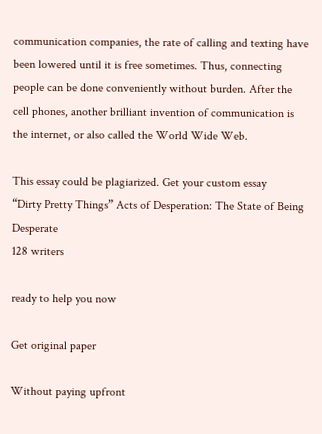communication companies, the rate of calling and texting have been lowered until it is free sometimes. Thus, connecting people can be done conveniently without burden. After the cell phones, another brilliant invention of communication is the internet, or also called the World Wide Web.

This essay could be plagiarized. Get your custom essay
“Dirty Pretty Things” Acts of Desperation: The State of Being Desperate
128 writers

ready to help you now

Get original paper

Without paying upfront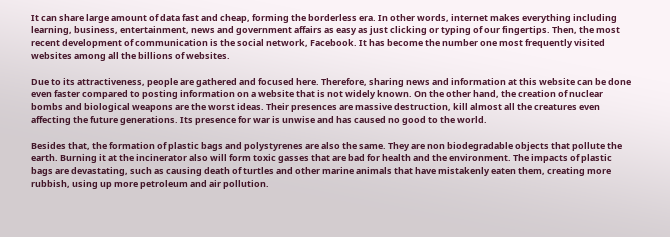It can share large amount of data fast and cheap, forming the borderless era. In other words, internet makes everything including learning, business, entertainment, news and government affairs as easy as just clicking or typing of our fingertips. Then, the most recent development of communication is the social network, Facebook. It has become the number one most frequently visited websites among all the billions of websites.

Due to its attractiveness, people are gathered and focused here. Therefore, sharing news and information at this website can be done even faster compared to posting information on a website that is not widely known. On the other hand, the creation of nuclear bombs and biological weapons are the worst ideas. Their presences are massive destruction, kill almost all the creatures even affecting the future generations. Its presence for war is unwise and has caused no good to the world.

Besides that, the formation of plastic bags and polystyrenes are also the same. They are non biodegradable objects that pollute the earth. Burning it at the incinerator also will form toxic gasses that are bad for health and the environment. The impacts of plastic bags are devastating, such as causing death of turtles and other marine animals that have mistakenly eaten them, creating more rubbish, using up more petroleum and air pollution.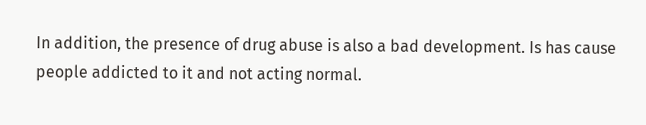In addition, the presence of drug abuse is also a bad development. Is has cause people addicted to it and not acting normal.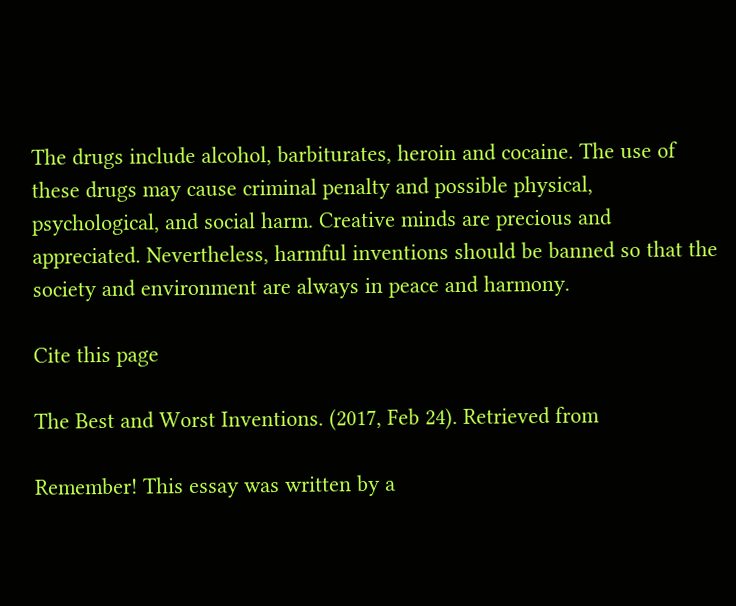The drugs include alcohol, barbiturates, heroin and cocaine. The use of these drugs may cause criminal penalty and possible physical, psychological, and social harm. Creative minds are precious and appreciated. Nevertheless, harmful inventions should be banned so that the society and environment are always in peace and harmony.

Cite this page

The Best and Worst Inventions. (2017, Feb 24). Retrieved from

Remember! This essay was written by a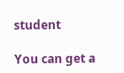student

You can get a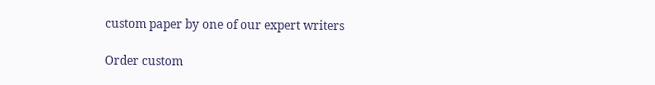custom paper by one of our expert writers

Order custom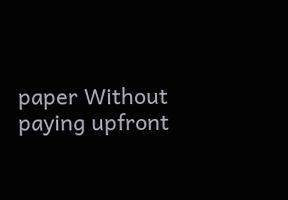paper Without paying upfront